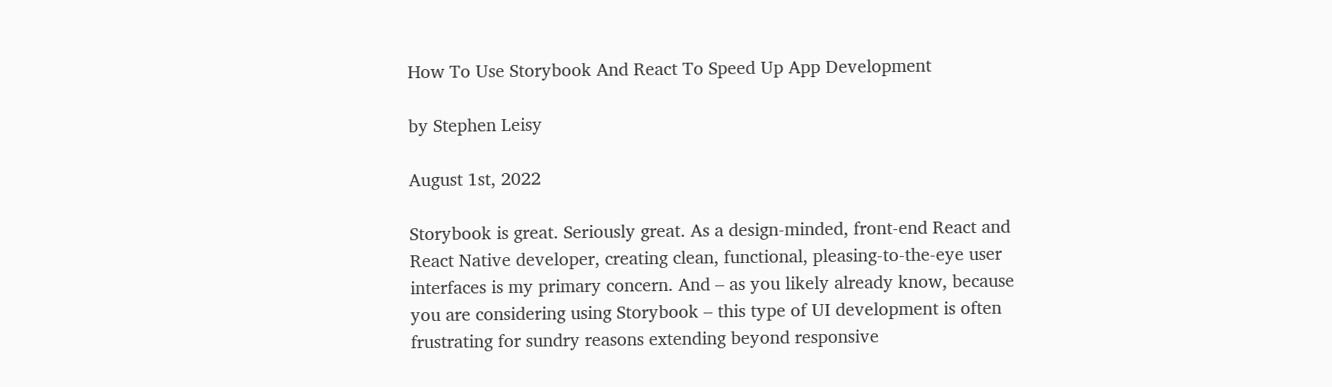How To Use Storybook And React To Speed Up App Development

by Stephen Leisy

August 1st, 2022

Storybook is great. Seriously great. As a design-minded, front-end React and React Native developer, creating clean, functional, pleasing-to-the-eye user interfaces is my primary concern. And – as you likely already know, because you are considering using Storybook – this type of UI development is often frustrating for sundry reasons extending beyond responsive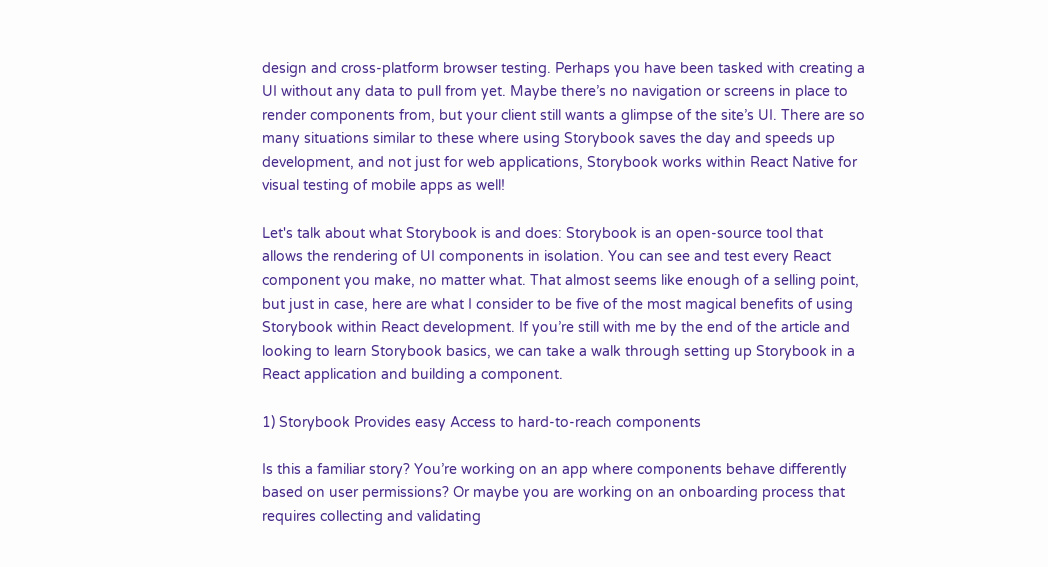design and cross-platform browser testing. Perhaps you have been tasked with creating a UI without any data to pull from yet. Maybe there’s no navigation or screens in place to render components from, but your client still wants a glimpse of the site’s UI. There are so many situations similar to these where using Storybook saves the day and speeds up development, and not just for web applications, Storybook works within React Native for visual testing of mobile apps as well!

Let's talk about what Storybook is and does: Storybook is an open-source tool that allows the rendering of UI components in isolation. You can see and test every React component you make, no matter what. That almost seems like enough of a selling point, but just in case, here are what I consider to be five of the most magical benefits of using Storybook within React development. If you’re still with me by the end of the article and looking to learn Storybook basics, we can take a walk through setting up Storybook in a React application and building a component.

1) Storybook Provides easy Access to hard-to-reach components

Is this a familiar story? You’re working on an app where components behave differently based on user permissions? Or maybe you are working on an onboarding process that requires collecting and validating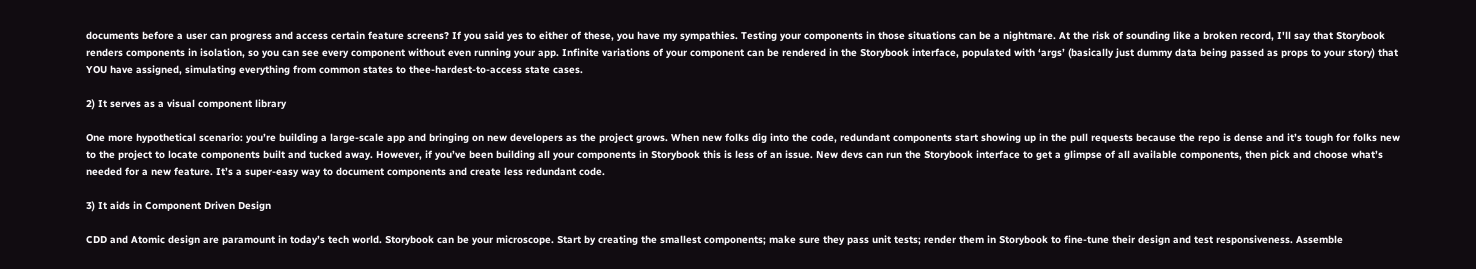documents before a user can progress and access certain feature screens? If you said yes to either of these, you have my sympathies. Testing your components in those situations can be a nightmare. At the risk of sounding like a broken record, I'll say that Storybook renders components in isolation, so you can see every component without even running your app. Infinite variations of your component can be rendered in the Storybook interface, populated with ‘args’ (basically just dummy data being passed as props to your story) that YOU have assigned, simulating everything from common states to thee-hardest-to-access state cases.

2) It serves as a visual component library

One more hypothetical scenario: you’re building a large-scale app and bringing on new developers as the project grows. When new folks dig into the code, redundant components start showing up in the pull requests because the repo is dense and it’s tough for folks new to the project to locate components built and tucked away. However, if you’ve been building all your components in Storybook this is less of an issue. New devs can run the Storybook interface to get a glimpse of all available components, then pick and choose what’s needed for a new feature. It’s a super-easy way to document components and create less redundant code.

3) It aids in Component Driven Design

CDD and Atomic design are paramount in today’s tech world. Storybook can be your microscope. Start by creating the smallest components; make sure they pass unit tests; render them in Storybook to fine-tune their design and test responsiveness. Assemble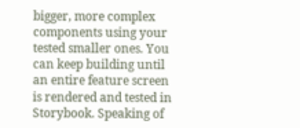bigger, more complex components using your tested smaller ones. You can keep building until an entire feature screen is rendered and tested in Storybook. Speaking of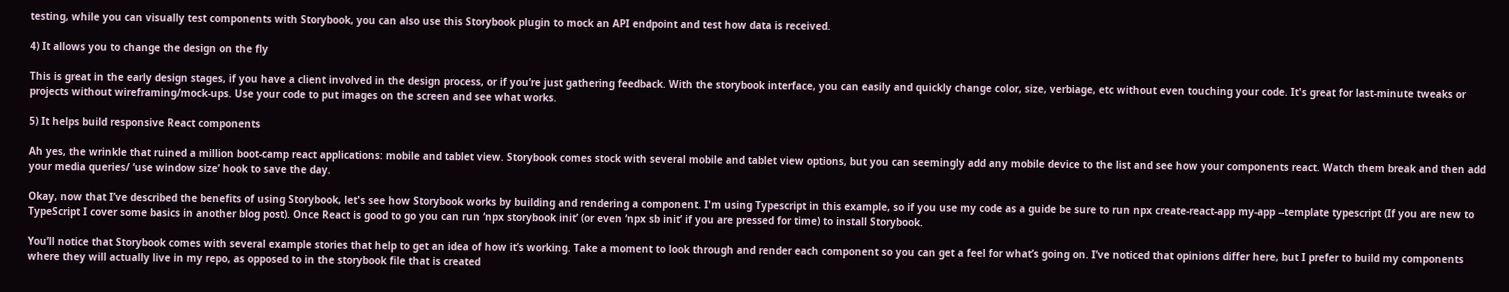testing, while you can visually test components with Storybook, you can also use this Storybook plugin to mock an API endpoint and test how data is received.

4) It allows you to change the design on the fly

This is great in the early design stages, if you have a client involved in the design process, or if you’re just gathering feedback. With the storybook interface, you can easily and quickly change color, size, verbiage, etc without even touching your code. It's great for last-minute tweaks or projects without wireframing/mock-ups. Use your code to put images on the screen and see what works.

5) It helps build responsive React components

Ah yes, the wrinkle that ruined a million boot-camp react applications: mobile and tablet view. Storybook comes stock with several mobile and tablet view options, but you can seemingly add any mobile device to the list and see how your components react. Watch them break and then add your media queries/ ‘use window size’ hook to save the day.

Okay, now that I’ve described the benefits of using Storybook, let's see how Storybook works by building and rendering a component. I'm using Typescript in this example, so if you use my code as a guide be sure to run npx create-react-app my-app --template typescript (If you are new to TypeScript I cover some basics in another blog post). Once React is good to go you can run ‘npx storybook init’ (or even ‘npx sb init’ if you are pressed for time) to install Storybook.

You’ll notice that Storybook comes with several example stories that help to get an idea of how it’s working. Take a moment to look through and render each component so you can get a feel for what’s going on. I’ve noticed that opinions differ here, but I prefer to build my components where they will actually live in my repo, as opposed to in the storybook file that is created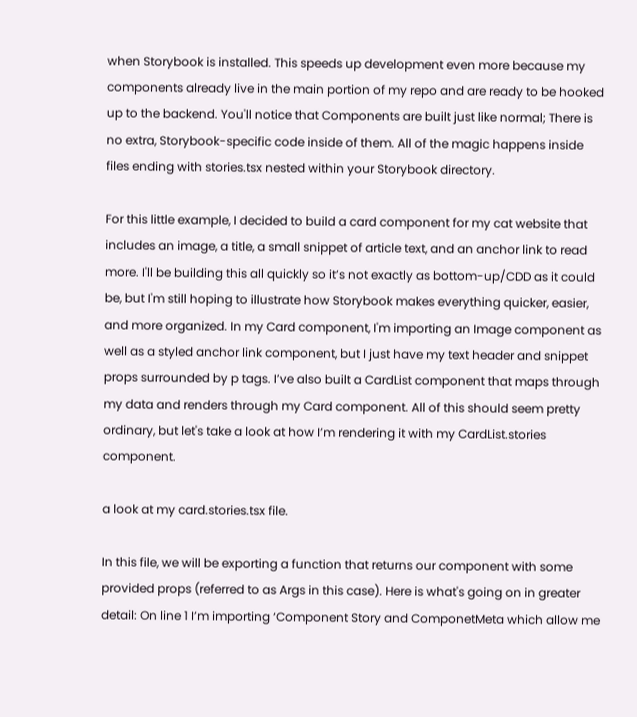when Storybook is installed. This speeds up development even more because my components already live in the main portion of my repo and are ready to be hooked up to the backend. You'll notice that Components are built just like normal; There is no extra, Storybook-specific code inside of them. All of the magic happens inside files ending with stories.tsx nested within your Storybook directory.

For this little example, I decided to build a card component for my cat website that includes an image, a title, a small snippet of article text, and an anchor link to read more. I'll be building this all quickly so it’s not exactly as bottom-up/CDD as it could be, but I'm still hoping to illustrate how Storybook makes everything quicker, easier, and more organized. In my Card component, I'm importing an Image component as well as a styled anchor link component, but I just have my text header and snippet props surrounded by p tags. I’ve also built a CardList component that maps through my data and renders through my Card component. All of this should seem pretty ordinary, but let's take a look at how I’m rendering it with my CardList.stories component.

a look at my card.stories.tsx file.

In this file, we will be exporting a function that returns our component with some provided props (referred to as Args in this case). Here is what's going on in greater detail: On line 1 I’m importing ‘Component Story and ComponetMeta which allow me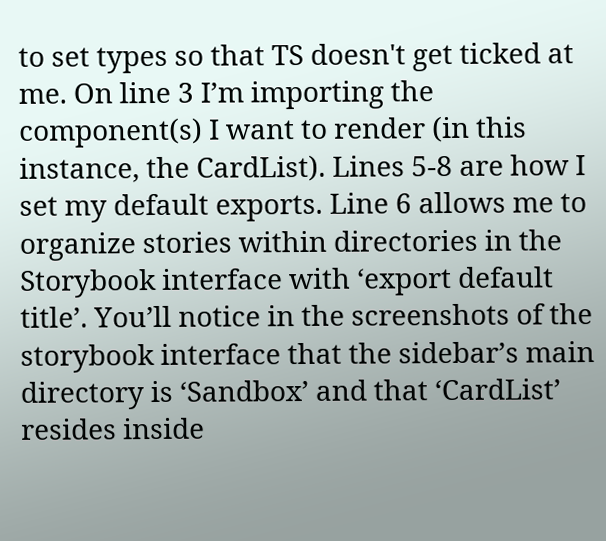to set types so that TS doesn't get ticked at me. On line 3 I’m importing the component(s) I want to render (in this instance, the CardList). Lines 5-8 are how I set my default exports. Line 6 allows me to organize stories within directories in the Storybook interface with ‘export default title’. You’ll notice in the screenshots of the storybook interface that the sidebar’s main directory is ‘Sandbox’ and that ‘CardList’ resides inside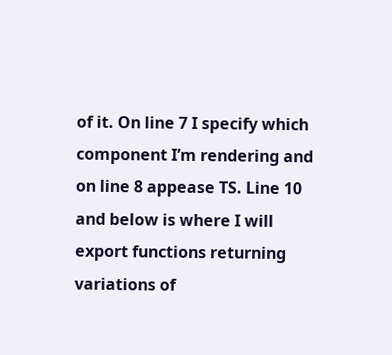of it. On line 7 I specify which component I’m rendering and on line 8 appease TS. Line 10 and below is where I will export functions returning variations of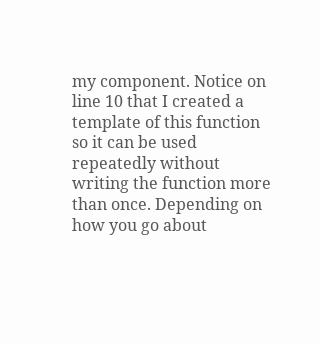my component. Notice on line 10 that I created a template of this function so it can be used repeatedly without writing the function more than once. Depending on how you go about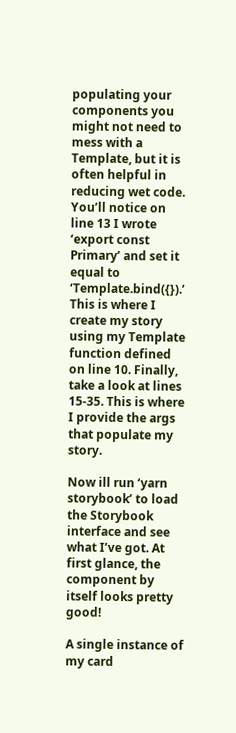populating your components you might not need to mess with a Template, but it is often helpful in reducing wet code. You’ll notice on line 13 I wrote ‘export const Primary’ and set it equal to ‘Template.bind({}).’ This is where I create my story using my Template function defined on line 10. Finally, take a look at lines 15-35. This is where I provide the args that populate my story.

Now ill run ‘yarn storybook’ to load the Storybook interface and see what I’ve got. At first glance, the component by itself looks pretty good!

A single instance of my card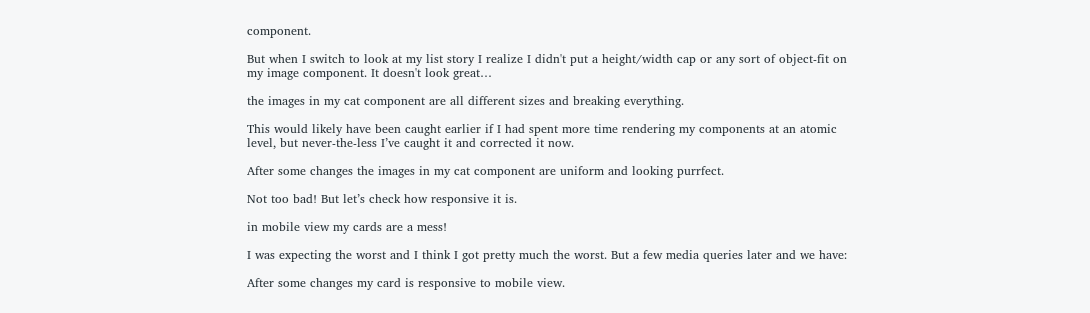component.

But when I switch to look at my list story I realize I didn't put a height/width cap or any sort of object-fit on my image component. It doesn't look great…

the images in my cat component are all different sizes and breaking everything.

This would likely have been caught earlier if I had spent more time rendering my components at an atomic level, but never-the-less I’ve caught it and corrected it now.

After some changes the images in my cat component are uniform and looking purrfect.

Not too bad! But let’s check how responsive it is.

in mobile view my cards are a mess!

I was expecting the worst and I think I got pretty much the worst. But a few media queries later and we have:

After some changes my card is responsive to mobile view.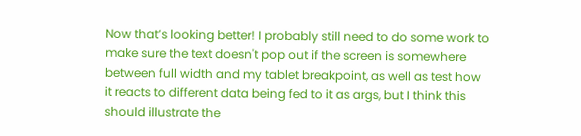Now that’s looking better! I probably still need to do some work to make sure the text doesn't pop out if the screen is somewhere between full width and my tablet breakpoint, as well as test how it reacts to different data being fed to it as args, but I think this should illustrate the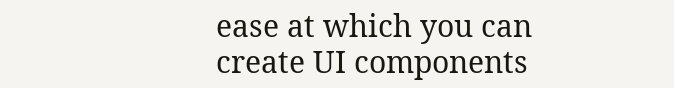ease at which you can create UI components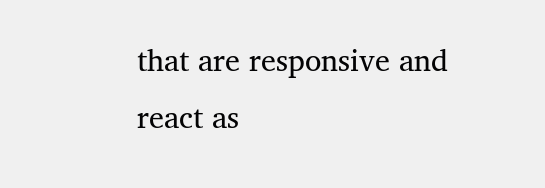that are responsive and react as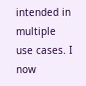intended in multiple use cases. I now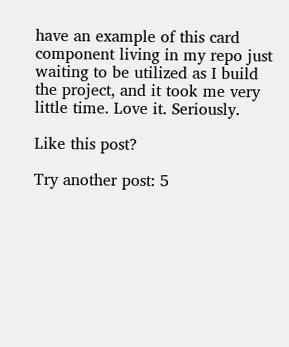have an example of this card component living in my repo just waiting to be utilized as I build the project, and it took me very little time. Love it. Seriously.

Like this post?

Try another post: 5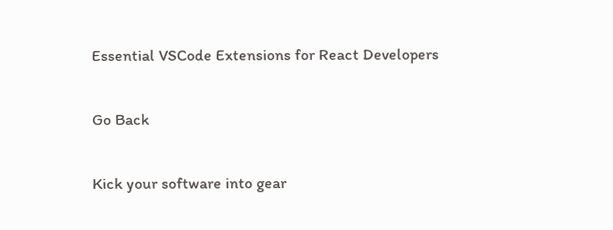Essential VSCode Extensions for React Developers

Go Back

Kick your software into gear